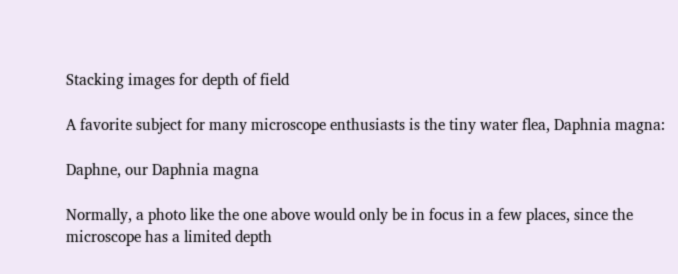Stacking images for depth of field

A favorite subject for many microscope enthusiasts is the tiny water flea, Daphnia magna:

Daphne, our Daphnia magna

Normally, a photo like the one above would only be in focus in a few places, since the microscope has a limited depth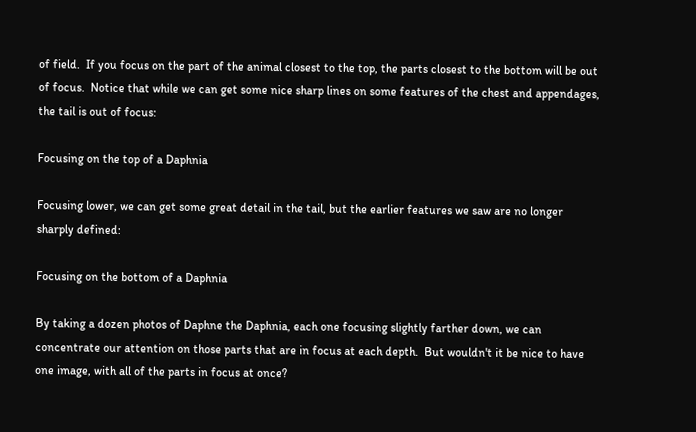of field.  If you focus on the part of the animal closest to the top, the parts closest to the bottom will be out of focus.  Notice that while we can get some nice sharp lines on some features of the chest and appendages, the tail is out of focus:

Focusing on the top of a Daphnia

Focusing lower, we can get some great detail in the tail, but the earlier features we saw are no longer sharply defined:

Focusing on the bottom of a Daphnia

By taking a dozen photos of Daphne the Daphnia, each one focusing slightly farther down, we can concentrate our attention on those parts that are in focus at each depth.  But wouldn't it be nice to have one image, with all of the parts in focus at once?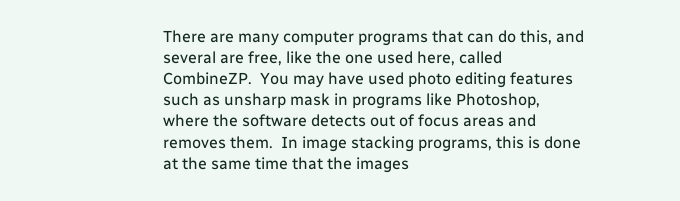There are many computer programs that can do this, and several are free, like the one used here, called CombineZP.  You may have used photo editing features such as unsharp mask in programs like Photoshop, where the software detects out of focus areas and removes them.  In image stacking programs, this is done at the same time that the images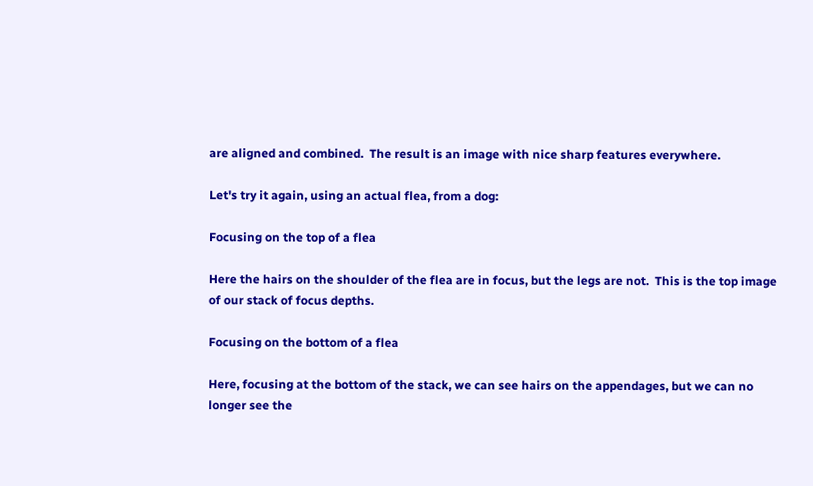are aligned and combined.  The result is an image with nice sharp features everywhere.

Let's try it again, using an actual flea, from a dog:

Focusing on the top of a flea

Here the hairs on the shoulder of the flea are in focus, but the legs are not.  This is the top image of our stack of focus depths.

Focusing on the bottom of a flea

Here, focusing at the bottom of the stack, we can see hairs on the appendages, but we can no longer see the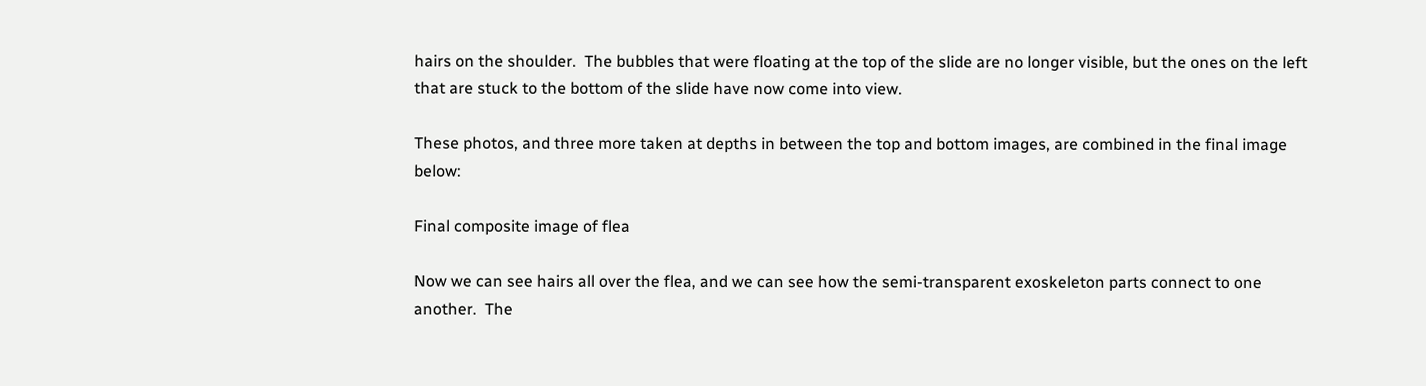hairs on the shoulder.  The bubbles that were floating at the top of the slide are no longer visible, but the ones on the left that are stuck to the bottom of the slide have now come into view.

These photos, and three more taken at depths in between the top and bottom images, are combined in the final image below:

Final composite image of flea

Now we can see hairs all over the flea, and we can see how the semi-transparent exoskeleton parts connect to one another.  The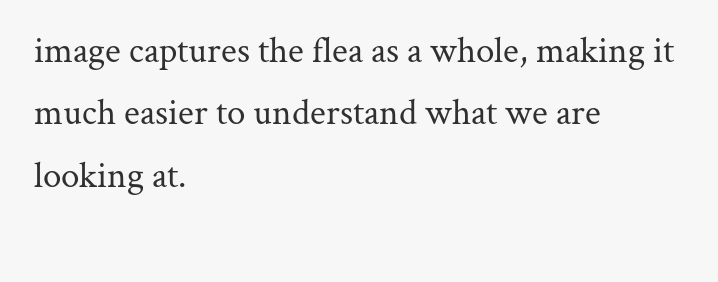image captures the flea as a whole, making it much easier to understand what we are looking at.